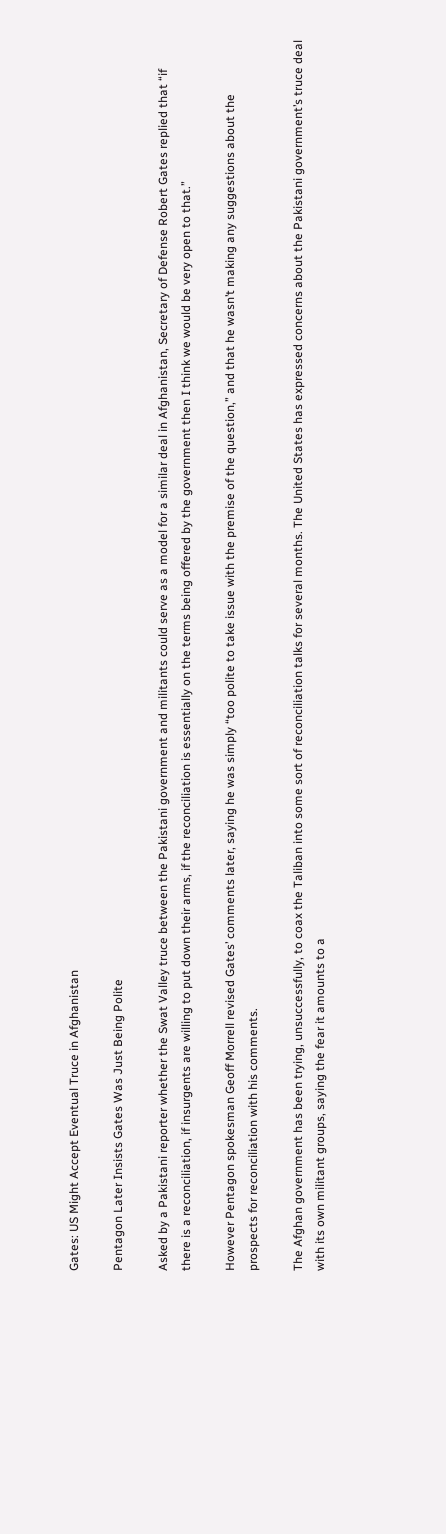Gates: US Might Accept Eventual Truce in Afghanistan

Pentagon Later Insists Gates Was Just Being Polite

Asked by a Pakistani reporter whether the Swat Valley truce between the Pakistani government and militants could serve as a model for a similar deal in Afghanistan, Secretary of Defense Robert Gates replied that “if there is a reconciliation, if insurgents are willing to put down their arms, if the reconciliation is essentially on the terms being offered by the government then I think we would be very open to that.”

However Pentagon spokesman Geoff Morrell revised Gates’ comments later, saying he was simply “too polite to take issue with the premise of the question,” and that he wasn’t making any suggestions about the prospects for reconciliation with his comments.

The Afghan government has been trying, unsuccessfully, to coax the Taliban into some sort of reconciliation talks for several months. The United States has expressed concerns about the Pakistani government’s truce deal with its own militant groups, saying the fear it amounts to a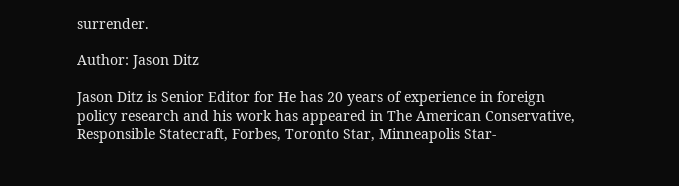surrender.

Author: Jason Ditz

Jason Ditz is Senior Editor for He has 20 years of experience in foreign policy research and his work has appeared in The American Conservative, Responsible Statecraft, Forbes, Toronto Star, Minneapolis Star-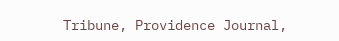Tribune, Providence Journal,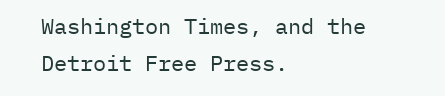Washington Times, and the Detroit Free Press.